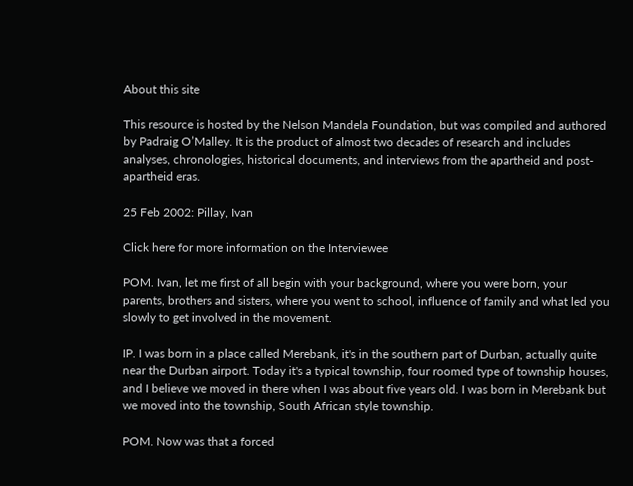About this site

This resource is hosted by the Nelson Mandela Foundation, but was compiled and authored by Padraig O’Malley. It is the product of almost two decades of research and includes analyses, chronologies, historical documents, and interviews from the apartheid and post-apartheid eras.

25 Feb 2002: Pillay, Ivan

Click here for more information on the Interviewee

POM. Ivan, let me first of all begin with your background, where you were born, your parents, brothers and sisters, where you went to school, influence of family and what led you slowly to get involved in the movement.

IP. I was born in a place called Merebank, it's in the southern part of Durban, actually quite near the Durban airport. Today it's a typical township, four roomed type of township houses, and I believe we moved in there when I was about five years old. I was born in Merebank but we moved into the township, South African style township.

POM. Now was that a forced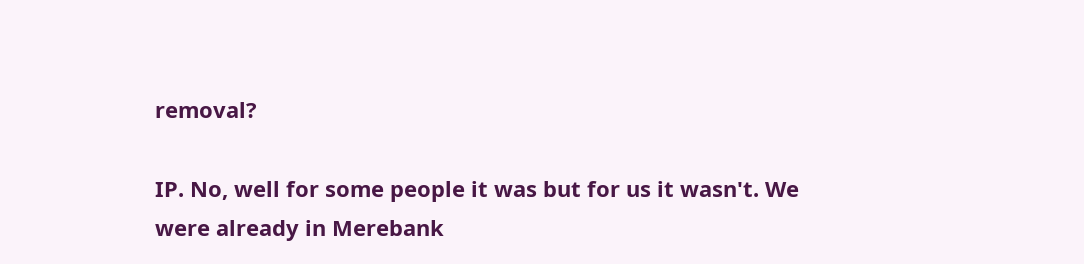removal?

IP. No, well for some people it was but for us it wasn't. We were already in Merebank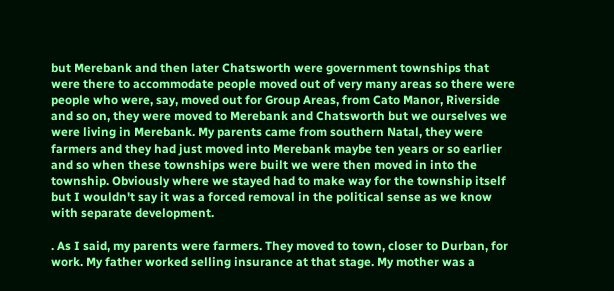but Merebank and then later Chatsworth were government townships that were there to accommodate people moved out of very many areas so there were people who were, say, moved out for Group Areas, from Cato Manor, Riverside and so on, they were moved to Merebank and Chatsworth but we ourselves we were living in Merebank. My parents came from southern Natal, they were farmers and they had just moved into Merebank maybe ten years or so earlier and so when these townships were built we were then moved in into the township. Obviously where we stayed had to make way for the township itself but I wouldn't say it was a forced removal in the political sense as we know with separate development.

. As I said, my parents were farmers. They moved to town, closer to Durban, for work. My father worked selling insurance at that stage. My mother was a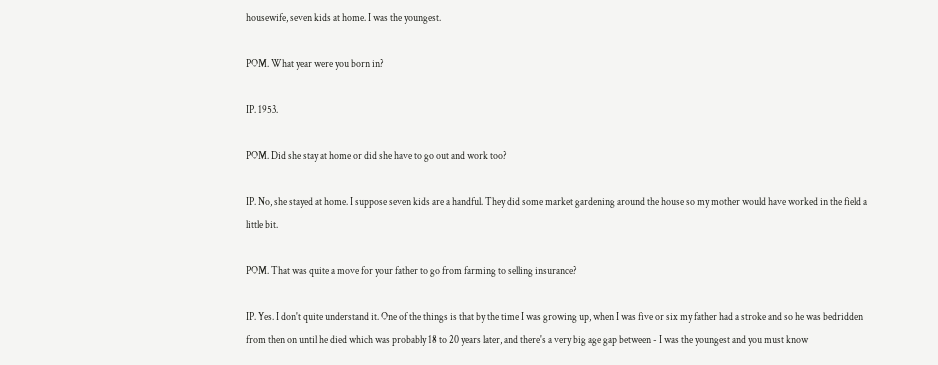housewife, seven kids at home. I was the youngest.

POM. What year were you born in?

IP. 1953.

POM. Did she stay at home or did she have to go out and work too?

IP. No, she stayed at home. I suppose seven kids are a handful. They did some market gardening around the house so my mother would have worked in the field a little bit.

POM. That was quite a move for your father to go from farming to selling insurance?

IP. Yes. I don't quite understand it. One of the things is that by the time I was growing up, when I was five or six my father had a stroke and so he was bedridden from then on until he died which was probably 18 to 20 years later, and there's a very big age gap between - I was the youngest and you must know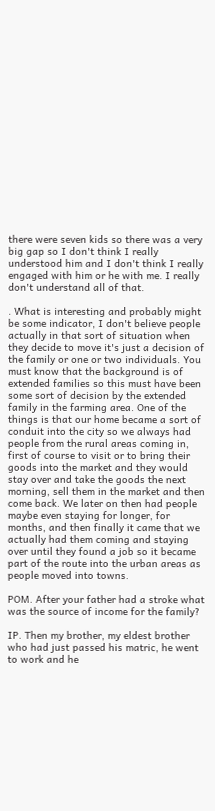there were seven kids so there was a very big gap so I don't think I really understood him and I don't think I really engaged with him or he with me. I really don't understand all of that.

. What is interesting and probably might be some indicator, I don't believe people actually in that sort of situation when they decide to move it's just a decision of the family or one or two individuals. You must know that the background is of extended families so this must have been some sort of decision by the extended family in the farming area. One of the things is that our home became a sort of conduit into the city so we always had people from the rural areas coming in, first of course to visit or to bring their goods into the market and they would stay over and take the goods the next morning, sell them in the market and then come back. We later on then had people maybe even staying for longer, for months, and then finally it came that we actually had them coming and staying over until they found a job so it became part of the route into the urban areas as people moved into towns.

POM. After your father had a stroke what was the source of income for the family?

IP. Then my brother, my eldest brother who had just passed his matric, he went to work and he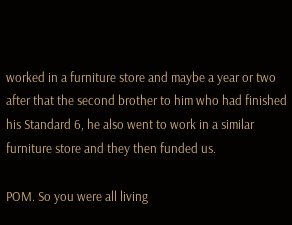worked in a furniture store and maybe a year or two after that the second brother to him who had finished his Standard 6, he also went to work in a similar furniture store and they then funded us.

POM. So you were all living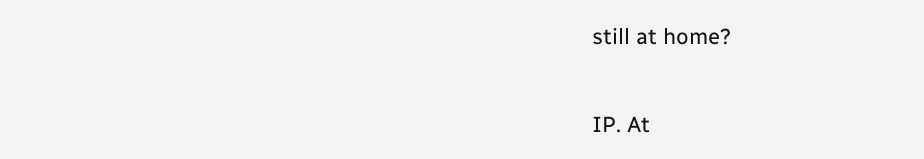still at home?

IP. At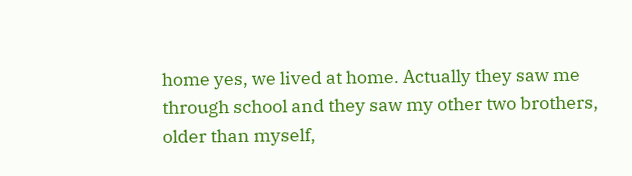home yes, we lived at home. Actually they saw me through school and they saw my other two brothers, older than myself,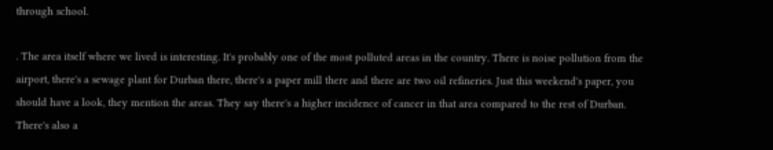through school.

. The area itself where we lived is interesting. It's probably one of the most polluted areas in the country. There is noise pollution from the airport, there's a sewage plant for Durban there, there's a paper mill there and there are two oil refineries. Just this weekend's paper, you should have a look, they mention the areas. They say there's a higher incidence of cancer in that area compared to the rest of Durban. There's also a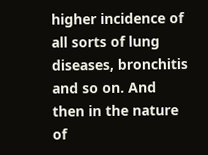higher incidence of all sorts of lung diseases, bronchitis and so on. And then in the nature of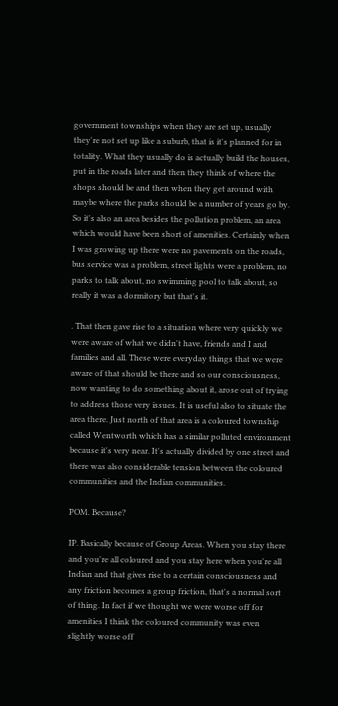government townships when they are set up, usually they're not set up like a suburb, that is it's planned for in totality. What they usually do is actually build the houses, put in the roads later and then they think of where the shops should be and then when they get around with maybe where the parks should be a number of years go by. So it's also an area besides the pollution problem, an area which would have been short of amenities. Certainly when I was growing up there were no pavements on the roads, bus service was a problem, street lights were a problem, no parks to talk about, no swimming pool to talk about, so really it was a dormitory but that's it.

. That then gave rise to a situation where very quickly we were aware of what we didn't have, friends and I and families and all. These were everyday things that we were aware of that should be there and so our consciousness, now wanting to do something about it, arose out of trying to address those very issues. It is useful also to situate the area there. Just north of that area is a coloured township called Wentworth which has a similar polluted environment because it's very near. It's actually divided by one street and there was also considerable tension between the coloured communities and the Indian communities.

POM. Because?

IP. Basically because of Group Areas. When you stay there and you're all coloured and you stay here when you're all Indian and that gives rise to a certain consciousness and any friction becomes a group friction, that's a normal sort of thing. In fact if we thought we were worse off for amenities I think the coloured community was even slightly worse off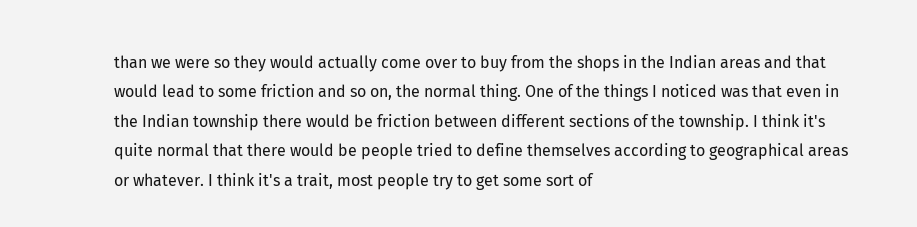than we were so they would actually come over to buy from the shops in the Indian areas and that would lead to some friction and so on, the normal thing. One of the things I noticed was that even in the Indian township there would be friction between different sections of the township. I think it's quite normal that there would be people tried to define themselves according to geographical areas or whatever. I think it's a trait, most people try to get some sort of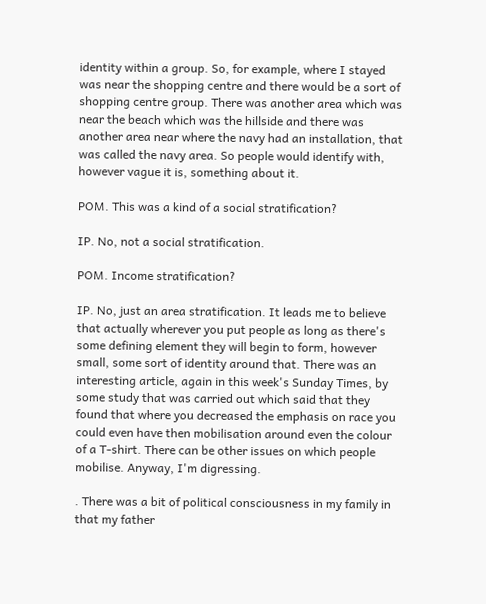identity within a group. So, for example, where I stayed was near the shopping centre and there would be a sort of shopping centre group. There was another area which was near the beach which was the hillside and there was another area near where the navy had an installation, that was called the navy area. So people would identify with, however vague it is, something about it.

POM. This was a kind of a social stratification?

IP. No, not a social stratification.

POM. Income stratification?

IP. No, just an area stratification. It leads me to believe that actually wherever you put people as long as there's some defining element they will begin to form, however small, some sort of identity around that. There was an interesting article, again in this week's Sunday Times, by some study that was carried out which said that they found that where you decreased the emphasis on race you could even have then mobilisation around even the colour of a T-shirt. There can be other issues on which people mobilise. Anyway, I'm digressing.

. There was a bit of political consciousness in my family in that my father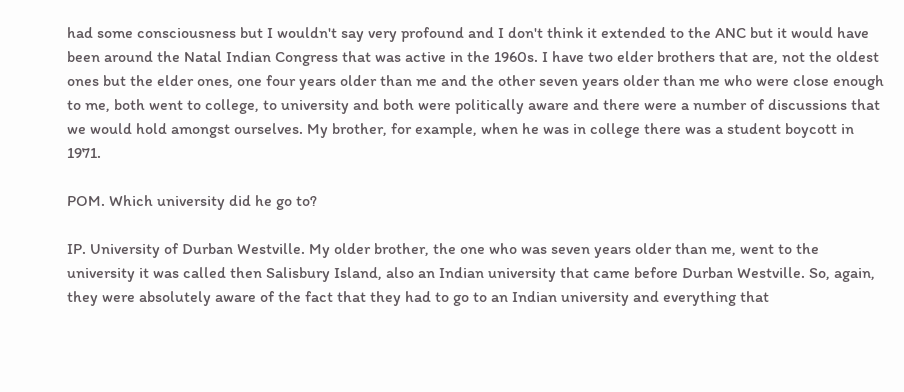had some consciousness but I wouldn't say very profound and I don't think it extended to the ANC but it would have been around the Natal Indian Congress that was active in the 1960s. I have two elder brothers that are, not the oldest ones but the elder ones, one four years older than me and the other seven years older than me who were close enough to me, both went to college, to university and both were politically aware and there were a number of discussions that we would hold amongst ourselves. My brother, for example, when he was in college there was a student boycott in 1971.

POM. Which university did he go to?

IP. University of Durban Westville. My older brother, the one who was seven years older than me, went to the university it was called then Salisbury Island, also an Indian university that came before Durban Westville. So, again, they were absolutely aware of the fact that they had to go to an Indian university and everything that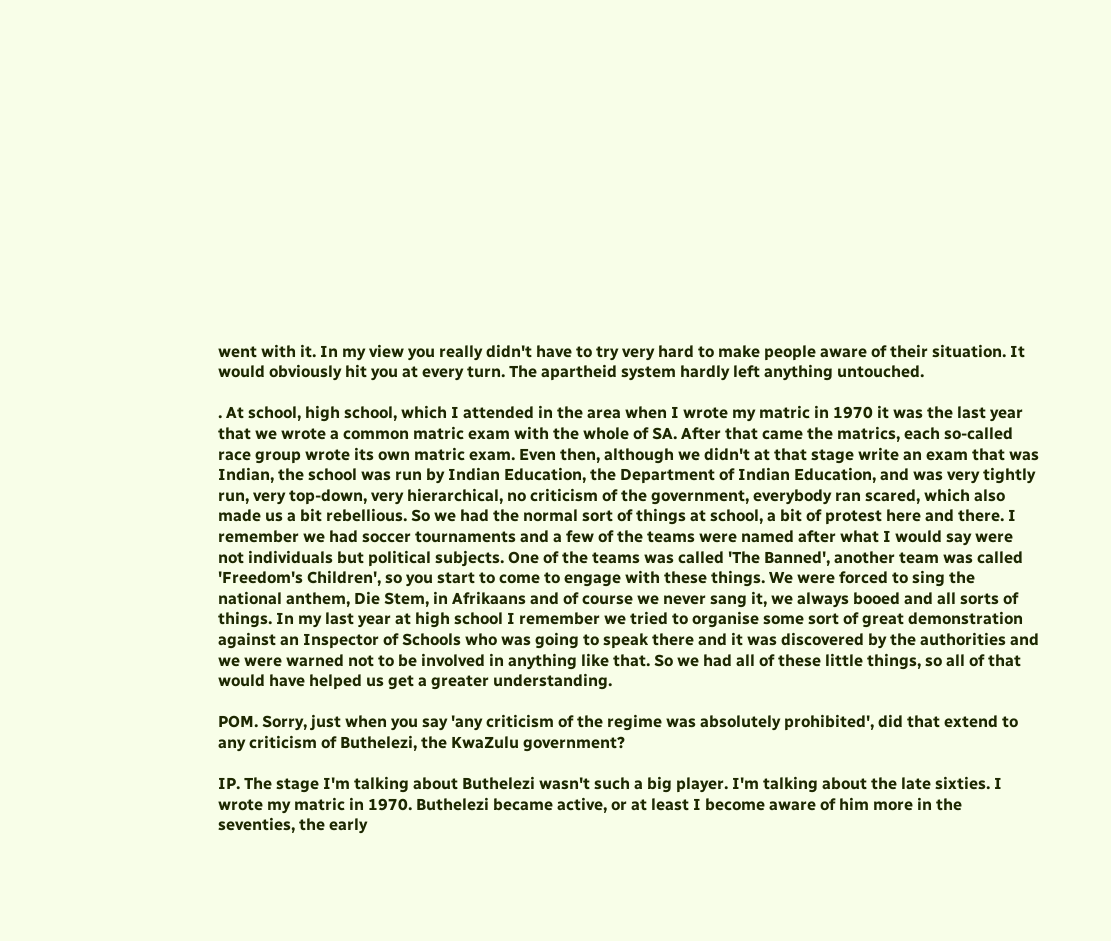went with it. In my view you really didn't have to try very hard to make people aware of their situation. It would obviously hit you at every turn. The apartheid system hardly left anything untouched.

. At school, high school, which I attended in the area when I wrote my matric in 1970 it was the last year that we wrote a common matric exam with the whole of SA. After that came the matrics, each so-called race group wrote its own matric exam. Even then, although we didn't at that stage write an exam that was Indian, the school was run by Indian Education, the Department of Indian Education, and was very tightly run, very top-down, very hierarchical, no criticism of the government, everybody ran scared, which also made us a bit rebellious. So we had the normal sort of things at school, a bit of protest here and there. I remember we had soccer tournaments and a few of the teams were named after what I would say were not individuals but political subjects. One of the teams was called 'The Banned', another team was called 'Freedom's Children', so you start to come to engage with these things. We were forced to sing the national anthem, Die Stem, in Afrikaans and of course we never sang it, we always booed and all sorts of things. In my last year at high school I remember we tried to organise some sort of great demonstration against an Inspector of Schools who was going to speak there and it was discovered by the authorities and we were warned not to be involved in anything like that. So we had all of these little things, so all of that would have helped us get a greater understanding.

POM. Sorry, just when you say 'any criticism of the regime was absolutely prohibited', did that extend to any criticism of Buthelezi, the KwaZulu government?

IP. The stage I'm talking about Buthelezi wasn't such a big player. I'm talking about the late sixties. I wrote my matric in 1970. Buthelezi became active, or at least I become aware of him more in the seventies, the early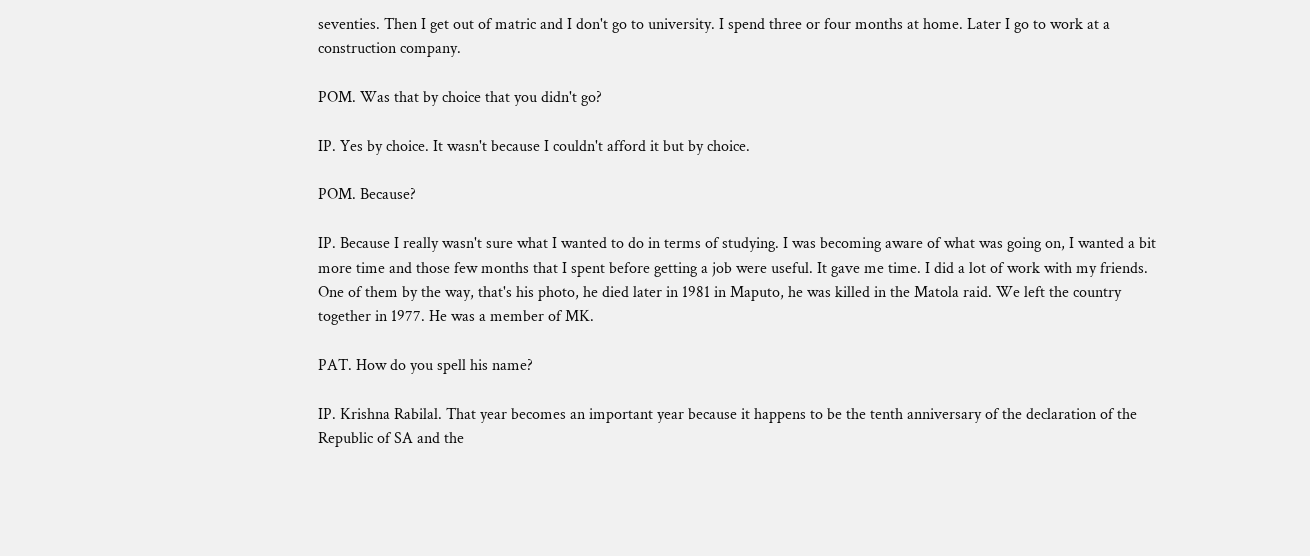seventies. Then I get out of matric and I don't go to university. I spend three or four months at home. Later I go to work at a construction company.

POM. Was that by choice that you didn't go?

IP. Yes by choice. It wasn't because I couldn't afford it but by choice.

POM. Because?

IP. Because I really wasn't sure what I wanted to do in terms of studying. I was becoming aware of what was going on, I wanted a bit more time and those few months that I spent before getting a job were useful. It gave me time. I did a lot of work with my friends. One of them by the way, that's his photo, he died later in 1981 in Maputo, he was killed in the Matola raid. We left the country together in 1977. He was a member of MK.

PAT. How do you spell his name?

IP. Krishna Rabilal. That year becomes an important year because it happens to be the tenth anniversary of the declaration of the Republic of SA and the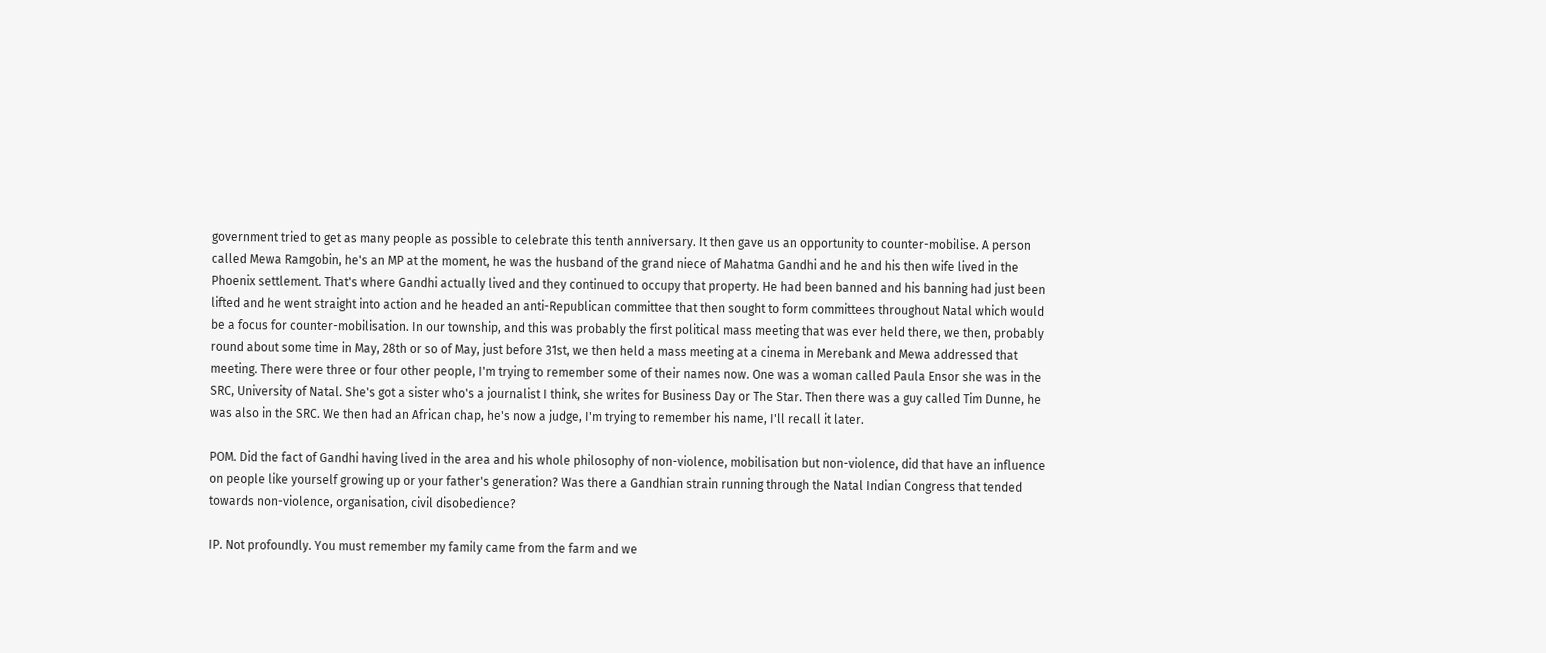government tried to get as many people as possible to celebrate this tenth anniversary. It then gave us an opportunity to counter-mobilise. A person called Mewa Ramgobin, he's an MP at the moment, he was the husband of the grand niece of Mahatma Gandhi and he and his then wife lived in the Phoenix settlement. That's where Gandhi actually lived and they continued to occupy that property. He had been banned and his banning had just been lifted and he went straight into action and he headed an anti-Republican committee that then sought to form committees throughout Natal which would be a focus for counter-mobilisation. In our township, and this was probably the first political mass meeting that was ever held there, we then, probably round about some time in May, 28th or so of May, just before 31st, we then held a mass meeting at a cinema in Merebank and Mewa addressed that meeting. There were three or four other people, I'm trying to remember some of their names now. One was a woman called Paula Ensor she was in the SRC, University of Natal. She's got a sister who's a journalist I think, she writes for Business Day or The Star. Then there was a guy called Tim Dunne, he was also in the SRC. We then had an African chap, he's now a judge, I'm trying to remember his name, I'll recall it later.

POM. Did the fact of Gandhi having lived in the area and his whole philosophy of non-violence, mobilisation but non-violence, did that have an influence on people like yourself growing up or your father's generation? Was there a Gandhian strain running through the Natal Indian Congress that tended towards non-violence, organisation, civil disobedience?

IP. Not profoundly. You must remember my family came from the farm and we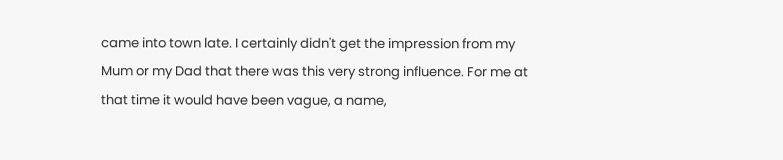came into town late. I certainly didn't get the impression from my Mum or my Dad that there was this very strong influence. For me at that time it would have been vague, a name,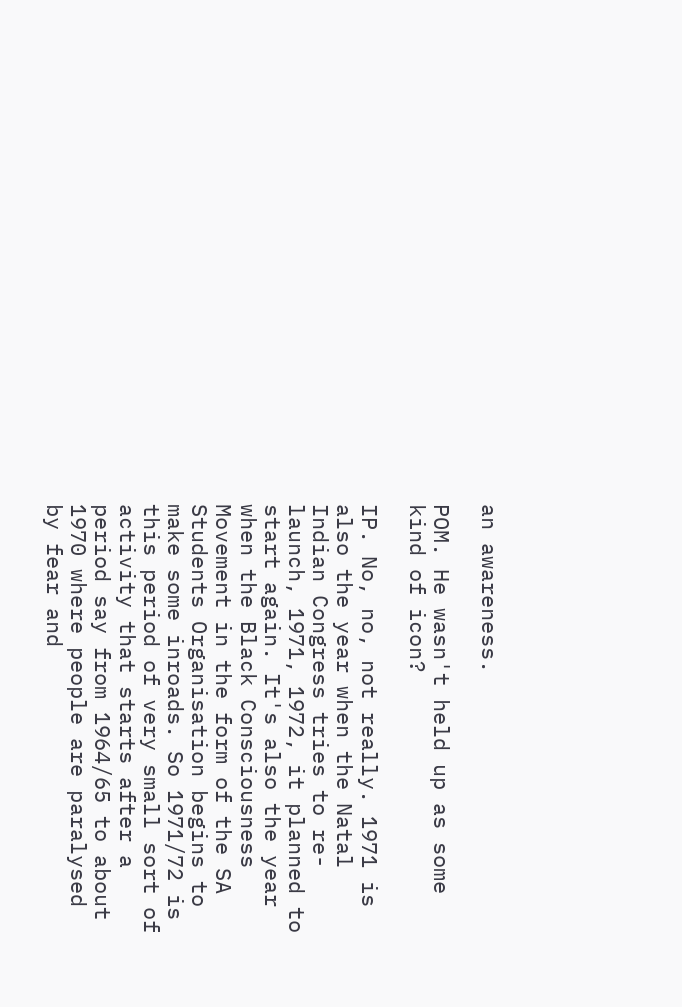an awareness.

POM. He wasn't held up as some kind of icon?

IP. No, no, not really. 1971 is also the year when the Natal Indian Congress tries to re-launch, 1971, 1972, it planned to start again. It's also the year when the Black Consciousness Movement in the form of the SA Students Organisation begins to make some inroads. So 1971/72 is this period of very small sort of activity that starts after a period say from 1964/65 to about 1970 where people are paralysed by fear and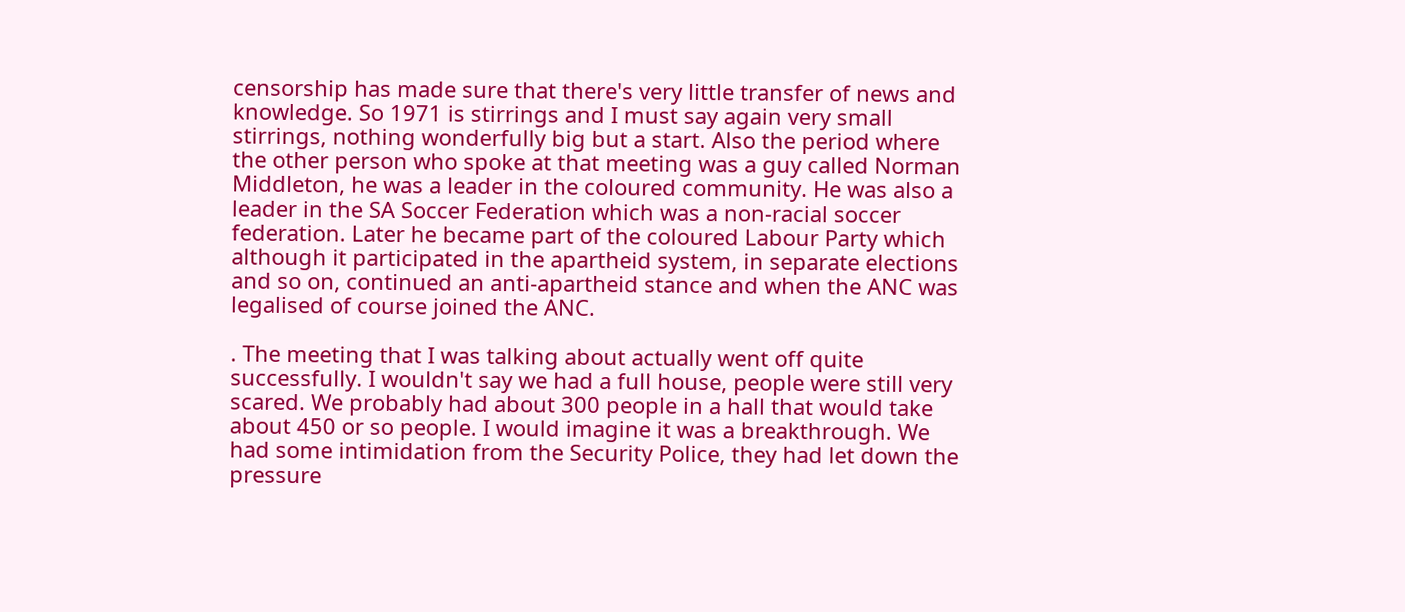censorship has made sure that there's very little transfer of news and knowledge. So 1971 is stirrings and I must say again very small stirrings, nothing wonderfully big but a start. Also the period where the other person who spoke at that meeting was a guy called Norman Middleton, he was a leader in the coloured community. He was also a leader in the SA Soccer Federation which was a non-racial soccer federation. Later he became part of the coloured Labour Party which although it participated in the apartheid system, in separate elections and so on, continued an anti-apartheid stance and when the ANC was legalised of course joined the ANC.

. The meeting that I was talking about actually went off quite successfully. I wouldn't say we had a full house, people were still very scared. We probably had about 300 people in a hall that would take about 450 or so people. I would imagine it was a breakthrough. We had some intimidation from the Security Police, they had let down the pressure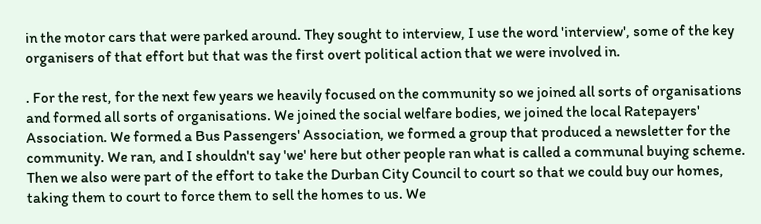in the motor cars that were parked around. They sought to interview, I use the word 'interview', some of the key organisers of that effort but that was the first overt political action that we were involved in.

. For the rest, for the next few years we heavily focused on the community so we joined all sorts of organisations and formed all sorts of organisations. We joined the social welfare bodies, we joined the local Ratepayers' Association. We formed a Bus Passengers' Association, we formed a group that produced a newsletter for the community. We ran, and I shouldn't say 'we' here but other people ran what is called a communal buying scheme. Then we also were part of the effort to take the Durban City Council to court so that we could buy our homes, taking them to court to force them to sell the homes to us. We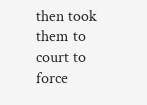then took them to court to force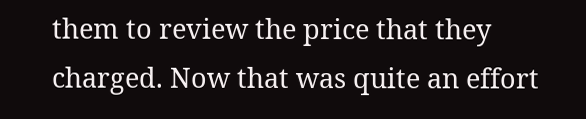them to review the price that they charged. Now that was quite an effort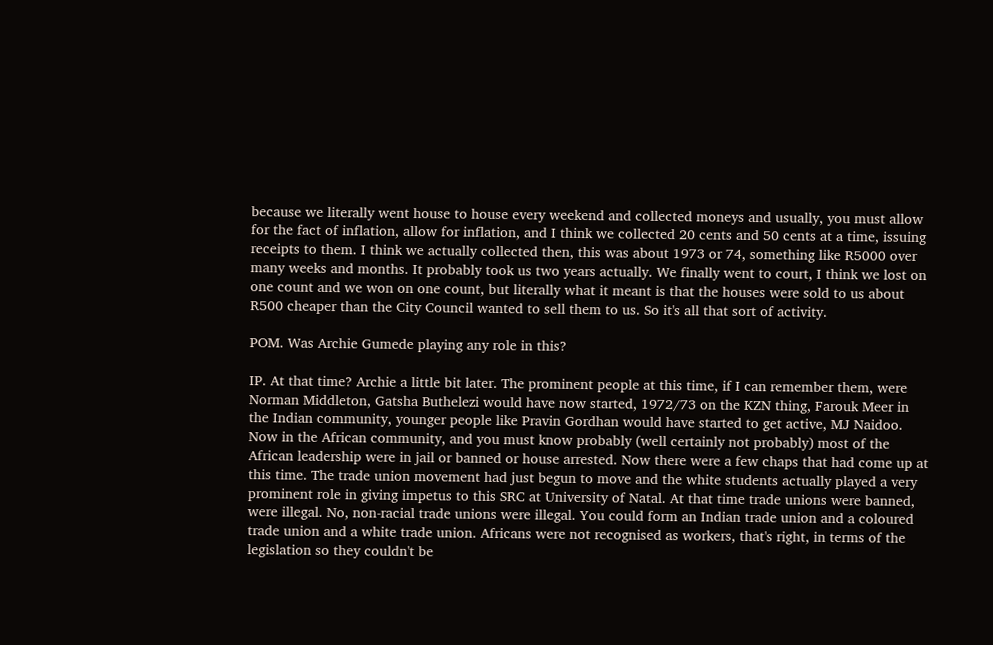because we literally went house to house every weekend and collected moneys and usually, you must allow for the fact of inflation, allow for inflation, and I think we collected 20 cents and 50 cents at a time, issuing receipts to them. I think we actually collected then, this was about 1973 or 74, something like R5000 over many weeks and months. It probably took us two years actually. We finally went to court, I think we lost on one count and we won on one count, but literally what it meant is that the houses were sold to us about R500 cheaper than the City Council wanted to sell them to us. So it's all that sort of activity.

POM. Was Archie Gumede playing any role in this?

IP. At that time? Archie a little bit later. The prominent people at this time, if I can remember them, were Norman Middleton, Gatsha Buthelezi would have now started, 1972/73 on the KZN thing, Farouk Meer in the Indian community, younger people like Pravin Gordhan would have started to get active, MJ Naidoo. Now in the African community, and you must know probably (well certainly not probably) most of the African leadership were in jail or banned or house arrested. Now there were a few chaps that had come up at this time. The trade union movement had just begun to move and the white students actually played a very prominent role in giving impetus to this SRC at University of Natal. At that time trade unions were banned, were illegal. No, non-racial trade unions were illegal. You could form an Indian trade union and a coloured trade union and a white trade union. Africans were not recognised as workers, that's right, in terms of the legislation so they couldn't be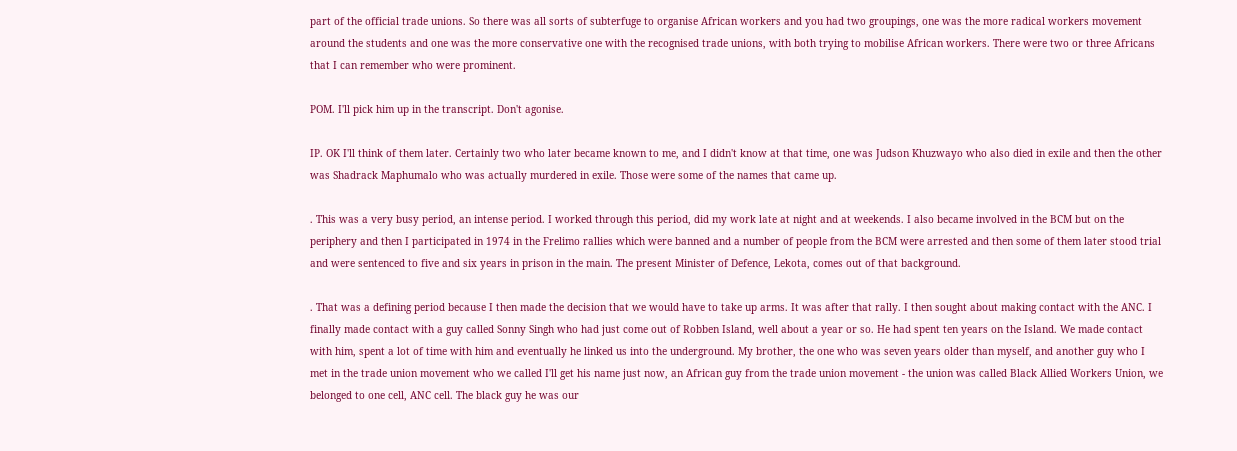part of the official trade unions. So there was all sorts of subterfuge to organise African workers and you had two groupings, one was the more radical workers movement around the students and one was the more conservative one with the recognised trade unions, with both trying to mobilise African workers. There were two or three Africans that I can remember who were prominent.

POM. I'll pick him up in the transcript. Don't agonise.

IP. OK I'll think of them later. Certainly two who later became known to me, and I didn't know at that time, one was Judson Khuzwayo who also died in exile and then the other was Shadrack Maphumalo who was actually murdered in exile. Those were some of the names that came up.

. This was a very busy period, an intense period. I worked through this period, did my work late at night and at weekends. I also became involved in the BCM but on the periphery and then I participated in 1974 in the Frelimo rallies which were banned and a number of people from the BCM were arrested and then some of them later stood trial and were sentenced to five and six years in prison in the main. The present Minister of Defence, Lekota, comes out of that background.

. That was a defining period because I then made the decision that we would have to take up arms. It was after that rally. I then sought about making contact with the ANC. I finally made contact with a guy called Sonny Singh who had just come out of Robben Island, well about a year or so. He had spent ten years on the Island. We made contact with him, spent a lot of time with him and eventually he linked us into the underground. My brother, the one who was seven years older than myself, and another guy who I met in the trade union movement who we called I'll get his name just now, an African guy from the trade union movement - the union was called Black Allied Workers Union, we belonged to one cell, ANC cell. The black guy he was our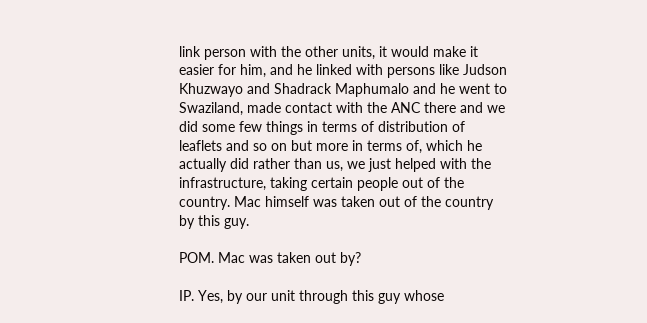link person with the other units, it would make it easier for him, and he linked with persons like Judson Khuzwayo and Shadrack Maphumalo and he went to Swaziland, made contact with the ANC there and we did some few things in terms of distribution of leaflets and so on but more in terms of, which he actually did rather than us, we just helped with the infrastructure, taking certain people out of the country. Mac himself was taken out of the country by this guy.

POM. Mac was taken out by?

IP. Yes, by our unit through this guy whose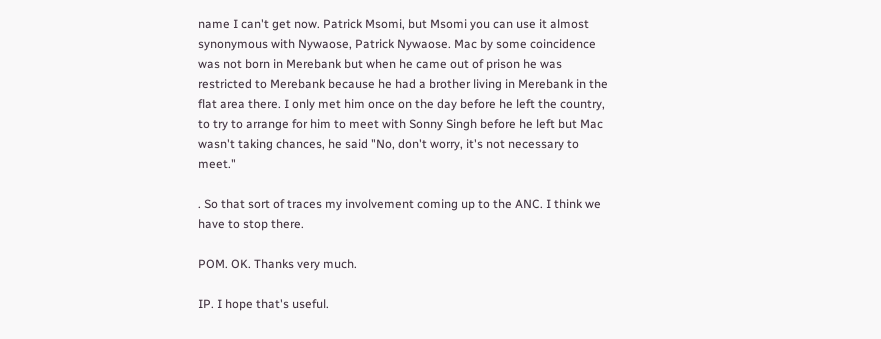name I can't get now. Patrick Msomi, but Msomi you can use it almost synonymous with Nywaose, Patrick Nywaose. Mac by some coincidence was not born in Merebank but when he came out of prison he was restricted to Merebank because he had a brother living in Merebank in the flat area there. I only met him once on the day before he left the country, to try to arrange for him to meet with Sonny Singh before he left but Mac wasn't taking chances, he said "No, don't worry, it's not necessary to meet."

. So that sort of traces my involvement coming up to the ANC. I think we have to stop there.

POM. OK. Thanks very much.

IP. I hope that's useful.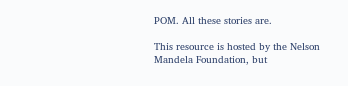POM. All these stories are.

This resource is hosted by the Nelson Mandela Foundation, but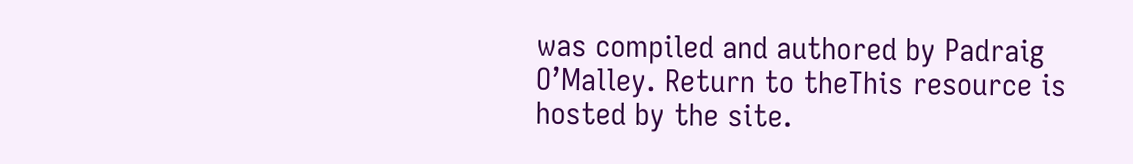was compiled and authored by Padraig O’Malley. Return to theThis resource is hosted by the site.